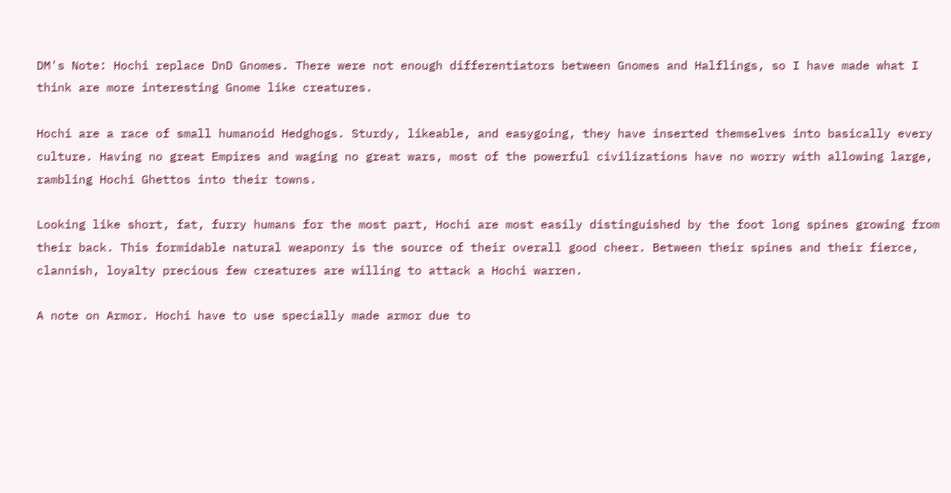DM's Note: Hochi replace DnD Gnomes. There were not enough differentiators between Gnomes and Halflings, so I have made what I think are more interesting Gnome like creatures.

Hochi are a race of small humanoid Hedghogs. Sturdy, likeable, and easygoing, they have inserted themselves into basically every culture. Having no great Empires and waging no great wars, most of the powerful civilizations have no worry with allowing large, rambling Hochi Ghettos into their towns.

Looking like short, fat, furry humans for the most part, Hochi are most easily distinguished by the foot long spines growing from their back. This formidable natural weaponry is the source of their overall good cheer. Between their spines and their fierce, clannish, loyalty precious few creatures are willing to attack a Hochi warren.

A note on Armor. Hochi have to use specially made armor due to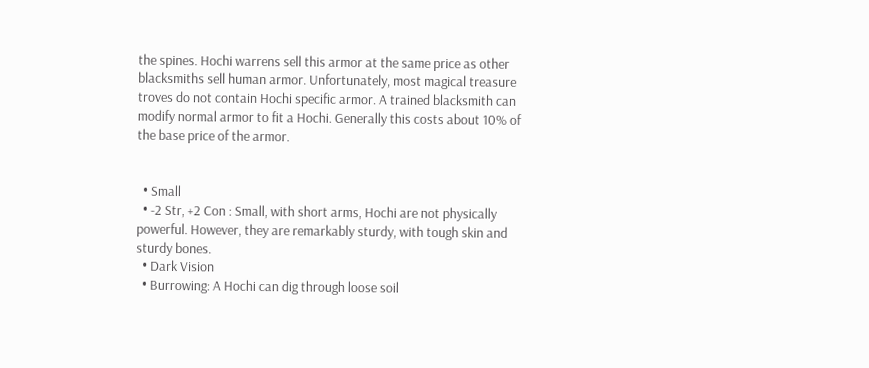the spines. Hochi warrens sell this armor at the same price as other blacksmiths sell human armor. Unfortunately, most magical treasure troves do not contain Hochi specific armor. A trained blacksmith can modify normal armor to fit a Hochi. Generally this costs about 10% of the base price of the armor.


  • Small
  • -2 Str, +2 Con : Small, with short arms, Hochi are not physically powerful. However, they are remarkably sturdy, with tough skin and sturdy bones.
  • Dark Vision
  • Burrowing: A Hochi can dig through loose soil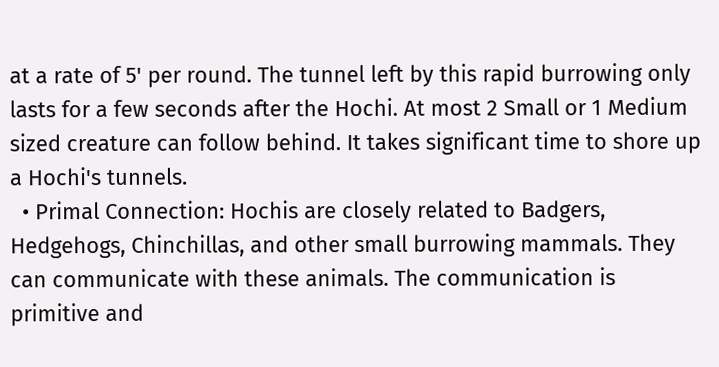at a rate of 5' per round. The tunnel left by this rapid burrowing only lasts for a few seconds after the Hochi. At most 2 Small or 1 Medium sized creature can follow behind. It takes significant time to shore up a Hochi's tunnels.
  • Primal Connection: Hochis are closely related to Badgers, Hedgehogs, Chinchillas, and other small burrowing mammals. They can communicate with these animals. The communication is primitive and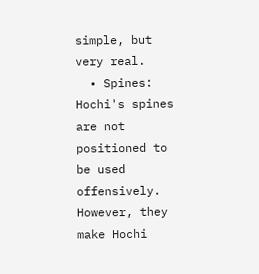simple, but very real.
  • Spines: Hochi's spines are not positioned to be used offensively. However, they make Hochi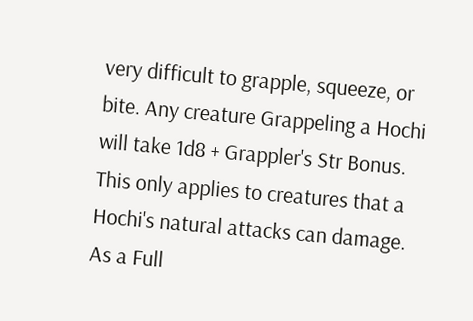very difficult to grapple, squeeze, or bite. Any creature Grappeling a Hochi will take 1d8 + Grappler's Str Bonus. This only applies to creatures that a Hochi's natural attacks can damage. As a Full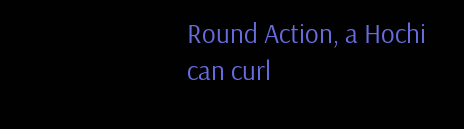Round Action, a Hochi can curl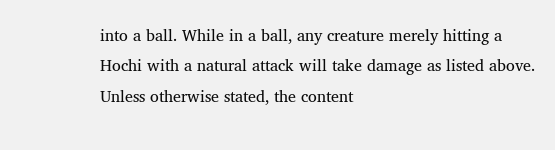into a ball. While in a ball, any creature merely hitting a Hochi with a natural attack will take damage as listed above.
Unless otherwise stated, the content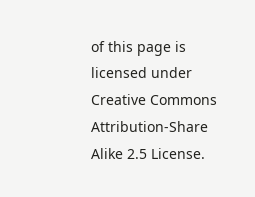of this page is licensed under Creative Commons Attribution-Share Alike 2.5 License.